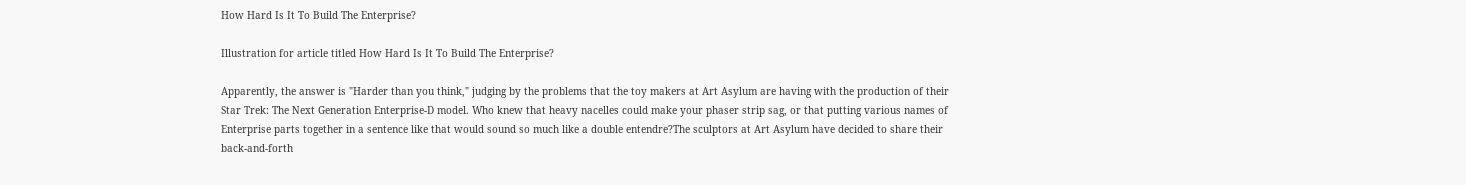How Hard Is It To Build The Enterprise?

Illustration for article titled How Hard Is It To Build The Enterprise?

Apparently, the answer is "Harder than you think," judging by the problems that the toy makers at Art Asylum are having with the production of their Star Trek: The Next Generation Enterprise-D model. Who knew that heavy nacelles could make your phaser strip sag, or that putting various names of Enterprise parts together in a sentence like that would sound so much like a double entendre?The sculptors at Art Asylum have decided to share their back-and-forth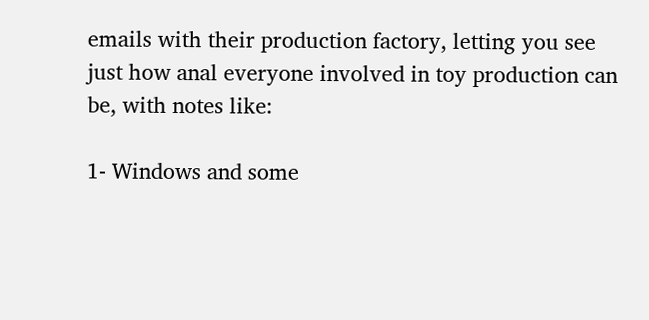emails with their production factory, letting you see just how anal everyone involved in toy production can be, with notes like:

1- Windows and some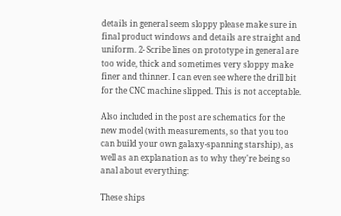details in general seem sloppy please make sure in final product windows and details are straight and uniform. 2- Scribe lines on prototype in general are too wide, thick and sometimes very sloppy make finer and thinner. I can even see where the drill bit for the CNC machine slipped. This is not acceptable.

Also included in the post are schematics for the new model (with measurements, so that you too can build your own galaxy-spanning starship), as well as an explanation as to why they're being so anal about everything:

These ships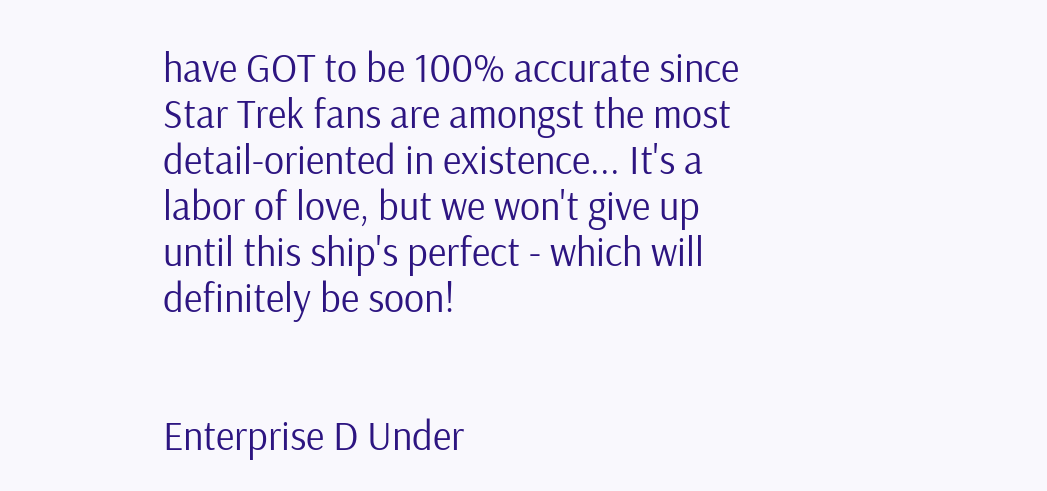have GOT to be 100% accurate since Star Trek fans are amongst the most detail-oriented in existence... It's a labor of love, but we won't give up until this ship's perfect - which will definitely be soon!


Enterprise D Under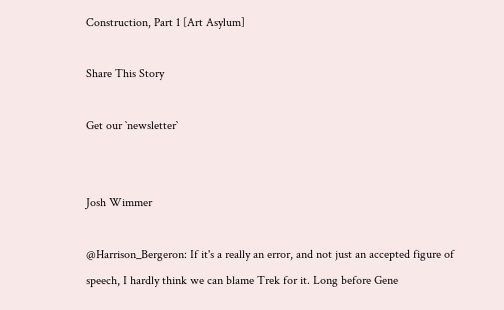Construction, Part 1 [Art Asylum]

Share This Story

Get our `newsletter`


Josh Wimmer

@Harrison_Bergeron: If it's a really an error, and not just an accepted figure of speech, I hardly think we can blame Trek for it. Long before Gene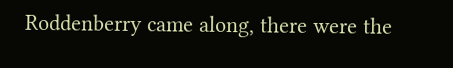Roddenberry came along, there were the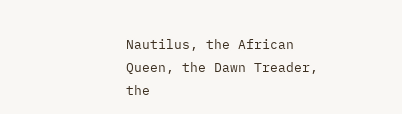Nautilus, the African Queen, the Dawn Treader, the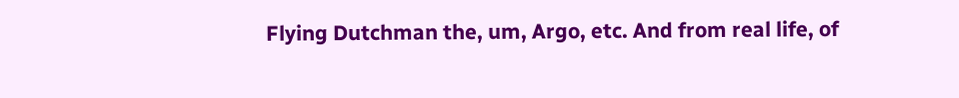Flying Dutchman the, um, Argo, etc. And from real life, of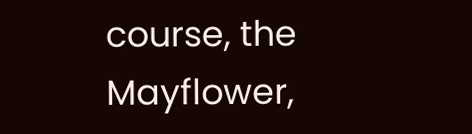course, the Mayflower,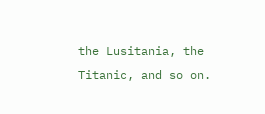the Lusitania, the Titanic, and so on.